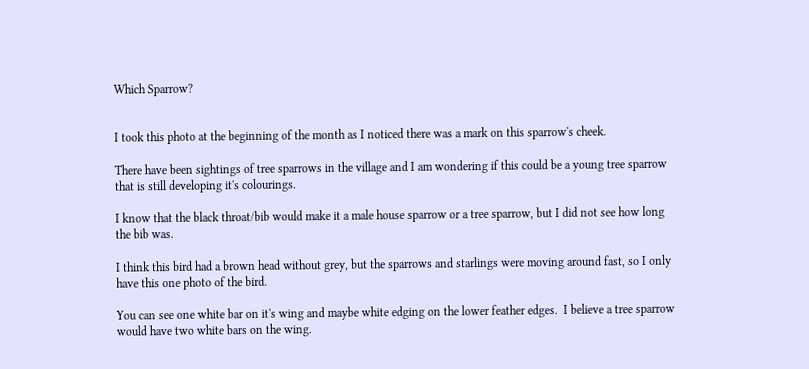Which Sparrow?


I took this photo at the beginning of the month as I noticed there was a mark on this sparrow's cheek.

There have been sightings of tree sparrows in the village and I am wondering if this could be a young tree sparrow that is still developing it's colourings.

I know that the black throat/bib would make it a male house sparrow or a tree sparrow, but I did not see how long the bib was.

I think this bird had a brown head without grey, but the sparrows and starlings were moving around fast, so I only have this one photo of the bird.

You can see one white bar on it's wing and maybe white edging on the lower feather edges.  I believe a tree sparrow would have two white bars on the wing.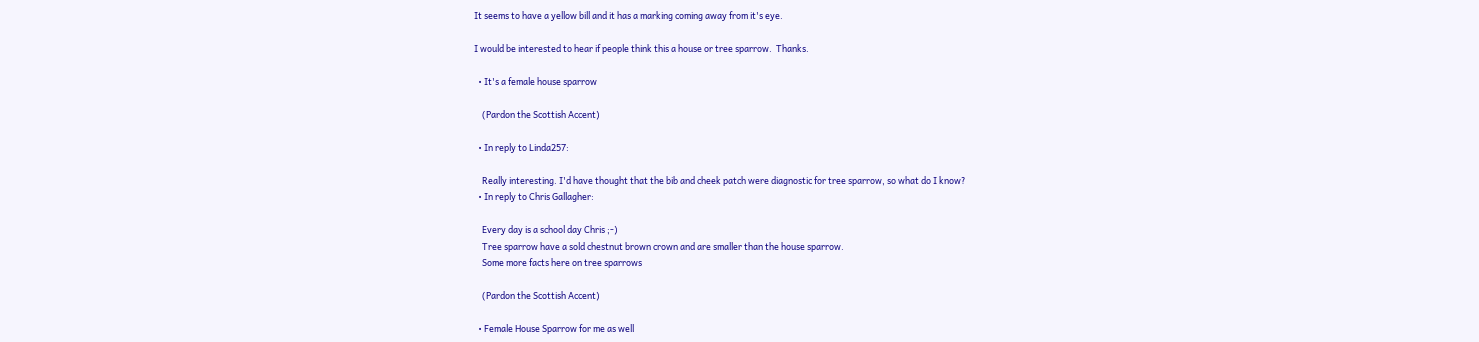It seems to have a yellow bill and it has a marking coming away from it's eye.

I would be interested to hear if people think this a house or tree sparrow.  Thanks.

  • It's a female house sparrow

    (Pardon the Scottish Accent)

  • In reply to Linda257:

    Really interesting. I'd have thought that the bib and cheek patch were diagnostic for tree sparrow, so what do I know?
  • In reply to Chris Gallagher:

    Every day is a school day Chris ;-)
    Tree sparrow have a sold chestnut brown crown and are smaller than the house sparrow.
    Some more facts here on tree sparrows

    (Pardon the Scottish Accent)

  • Female House Sparrow for me as well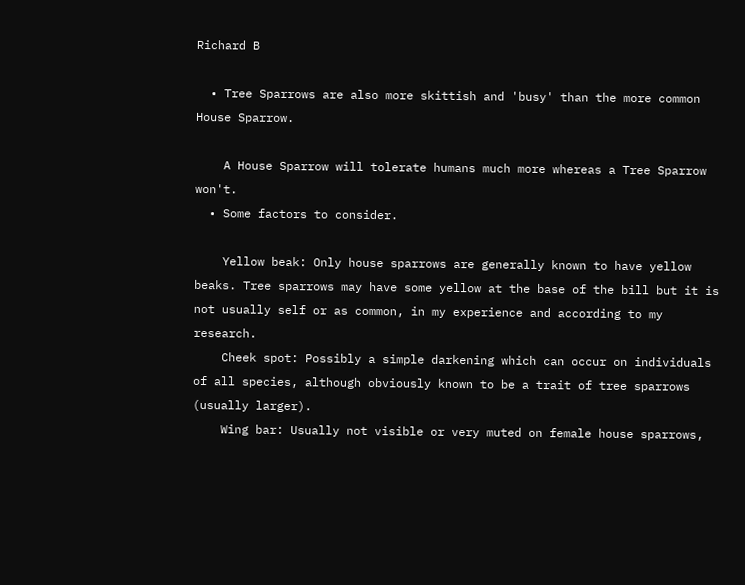Richard B

  • Tree Sparrows are also more skittish and 'busy' than the more common House Sparrow.

    A House Sparrow will tolerate humans much more whereas a Tree Sparrow won't.
  • Some factors to consider.

    Yellow beak: Only house sparrows are generally known to have yellow beaks. Tree sparrows may have some yellow at the base of the bill but it is not usually self or as common, in my experience and according to my research.
    Cheek spot: Possibly a simple darkening which can occur on individuals of all species, although obviously known to be a trait of tree sparrows (usually larger).
    Wing bar: Usually not visible or very muted on female house sparrows,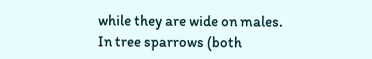while they are wide on males. In tree sparrows (both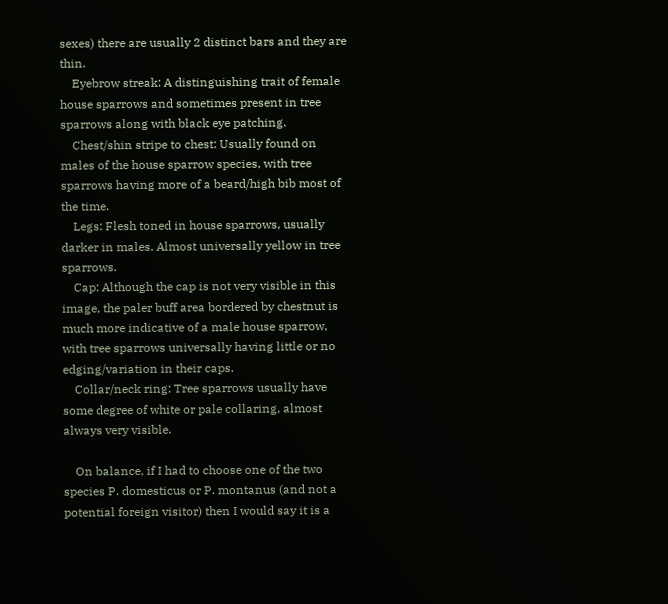sexes) there are usually 2 distinct bars and they are thin.
    Eyebrow streak: A distinguishing trait of female house sparrows and sometimes present in tree sparrows along with black eye patching.
    Chest/shin stripe to chest: Usually found on males of the house sparrow species, with tree sparrows having more of a beard/high bib most of the time.
    Legs: Flesh toned in house sparrows, usually darker in males. Almost universally yellow in tree sparrows.
    Cap: Although the cap is not very visible in this image, the paler buff area bordered by chestnut is much more indicative of a male house sparrow, with tree sparrows universally having little or no edging/variation in their caps.
    Collar/neck ring: Tree sparrows usually have some degree of white or pale collaring, almost always very visible.

    On balance, if I had to choose one of the two species P. domesticus or P. montanus (and not a potential foreign visitor) then I would say it is a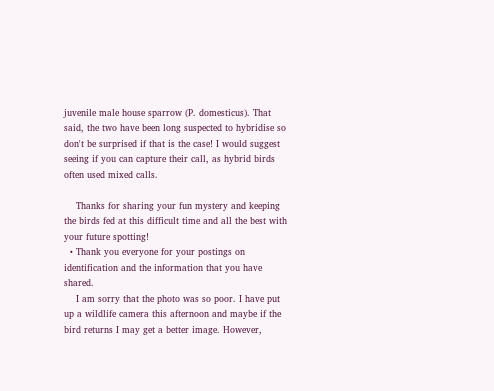juvenile male house sparrow (P. domesticus). That said, the two have been long suspected to hybridise so don't be surprised if that is the case! I would suggest seeing if you can capture their call, as hybrid birds often used mixed calls.

    Thanks for sharing your fun mystery and keeping the birds fed at this difficult time and all the best with your future spotting!
  • Thank you everyone for your postings on identification and the information that you have shared.
    I am sorry that the photo was so poor. I have put up a wildlife camera this afternoon and maybe if the bird returns I may get a better image. However,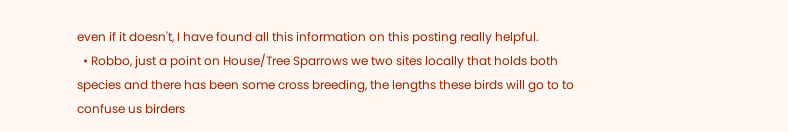even if it doesn't, I have found all this information on this posting really helpful.
  • Robbo, just a point on House/Tree Sparrows we two sites locally that holds both species and there has been some cross breeding, the lengths these birds will go to to confuse us birders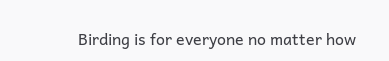Birding is for everyone no matter how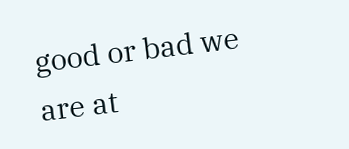good or bad we are at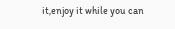it,enjoy it while you can